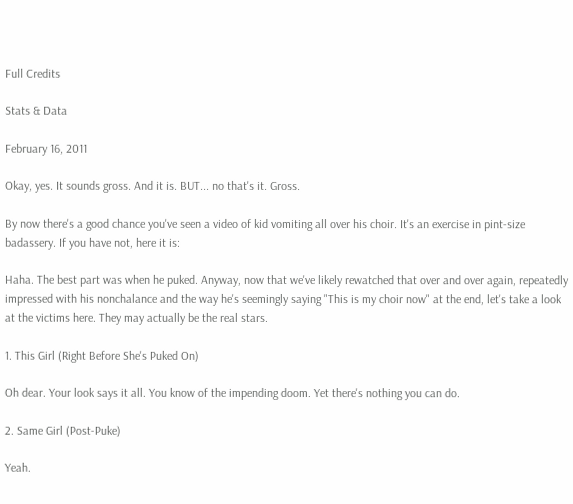Full Credits

Stats & Data

February 16, 2011

Okay, yes. It sounds gross. And it is. BUT... no that's it. Gross.

By now there's a good chance you've seen a video of kid vomiting all over his choir. It's an exercise in pint-size badassery. If you have not, here it is:

Haha. The best part was when he puked. Anyway, now that we've likely rewatched that over and over again, repeatedly impressed with his nonchalance and the way he's seemingly saying "This is my choir now" at the end, let's take a look at the victims here. They may actually be the real stars.

1. This Girl (Right Before She's Puked On)

Oh dear. Your look says it all. You know of the impending doom. Yet there's nothing you can do.

2. Same Girl (Post-Puke)

Yeah.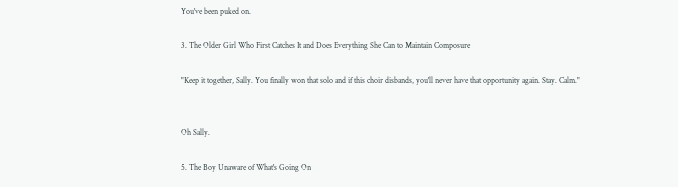You've been puked on.

3. The Older Girl Who First Catches It and Does Everything She Can to Maintain Composure

"Keep it together, Sally. You finally won that solo and if this choir disbands, you'll never have that opportunity again. Stay. Calm."


Oh Sally.

5. The Boy Unaware of What's Going On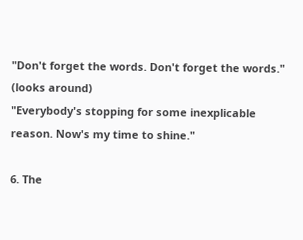"Don't forget the words. Don't forget the words."
(looks around)
"Everybody's stopping for some inexplicable reason. Now's my time to shine."

6. The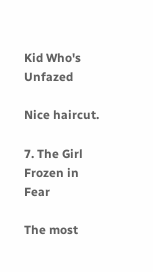Kid Who's Unfazed

Nice haircut.

7. The Girl Frozen in Fear

The most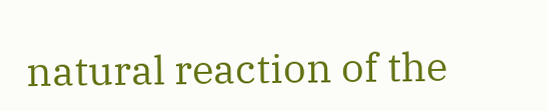natural reaction of the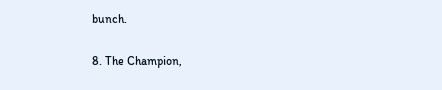bunch.

8. The Champion,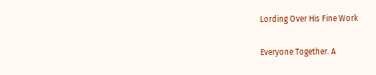Lording Over His Fine Work

Everyone Together. A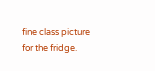fine class picture for the fridge.